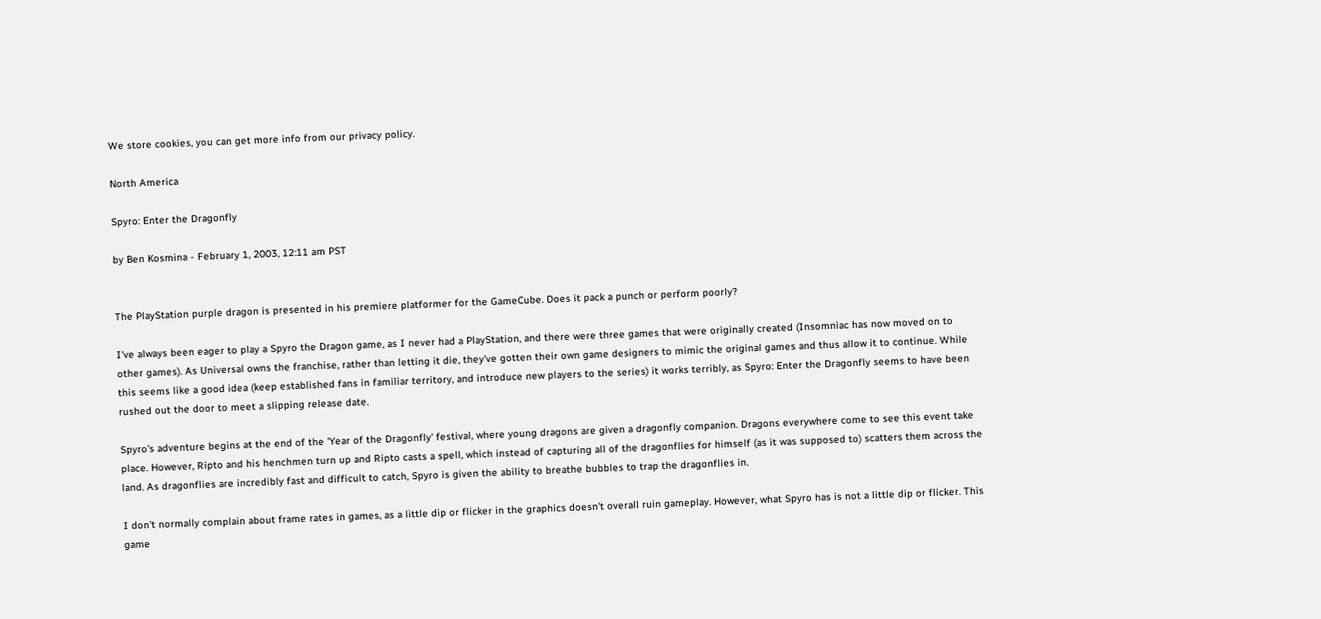We store cookies, you can get more info from our privacy policy.

North America

Spyro: Enter the Dragonfly

by Ben Kosmina - February 1, 2003, 12:11 am PST


The PlayStation purple dragon is presented in his premiere platformer for the GameCube. Does it pack a punch or perform poorly?

I've always been eager to play a Spyro the Dragon game, as I never had a PlayStation, and there were three games that were originally created (Insomniac has now moved on to other games). As Universal owns the franchise, rather than letting it die, they've gotten their own game designers to mimic the original games and thus allow it to continue. While this seems like a good idea (keep established fans in familiar territory, and introduce new players to the series) it works terribly, as Spyro: Enter the Dragonfly seems to have been rushed out the door to meet a slipping release date.

Spyro's adventure begins at the end of the 'Year of the Dragonfly' festival, where young dragons are given a dragonfly companion. Dragons everywhere come to see this event take place. However, Ripto and his henchmen turn up and Ripto casts a spell, which instead of capturing all of the dragonflies for himself (as it was supposed to) scatters them across the land. As dragonflies are incredibly fast and difficult to catch, Spyro is given the ability to breathe bubbles to trap the dragonflies in.

I don't normally complain about frame rates in games, as a little dip or flicker in the graphics doesn't overall ruin gameplay. However, what Spyro has is not a little dip or flicker. This game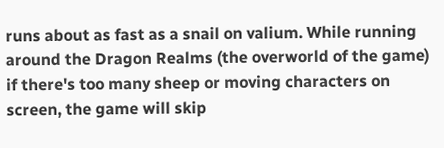runs about as fast as a snail on valium. While running around the Dragon Realms (the overworld of the game) if there's too many sheep or moving characters on screen, the game will skip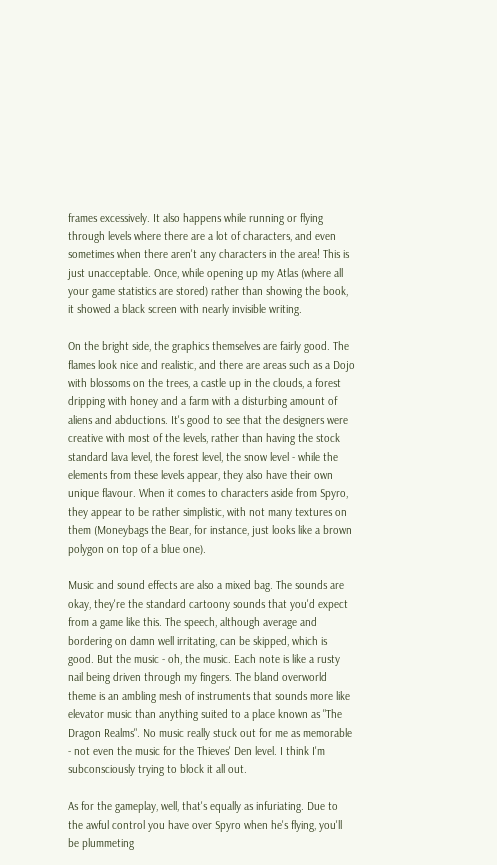frames excessively. It also happens while running or flying through levels where there are a lot of characters, and even sometimes when there aren't any characters in the area! This is just unacceptable. Once, while opening up my Atlas (where all your game statistics are stored) rather than showing the book, it showed a black screen with nearly invisible writing.

On the bright side, the graphics themselves are fairly good. The flames look nice and realistic, and there are areas such as a Dojo with blossoms on the trees, a castle up in the clouds, a forest dripping with honey and a farm with a disturbing amount of aliens and abductions. It's good to see that the designers were creative with most of the levels, rather than having the stock standard lava level, the forest level, the snow level - while the elements from these levels appear, they also have their own unique flavour. When it comes to characters aside from Spyro, they appear to be rather simplistic, with not many textures on them (Moneybags the Bear, for instance, just looks like a brown polygon on top of a blue one).

Music and sound effects are also a mixed bag. The sounds are okay, they're the standard cartoony sounds that you'd expect from a game like this. The speech, although average and bordering on damn well irritating, can be skipped, which is good. But the music - oh, the music. Each note is like a rusty nail being driven through my fingers. The bland overworld theme is an ambling mesh of instruments that sounds more like elevator music than anything suited to a place known as "The Dragon Realms". No music really stuck out for me as memorable - not even the music for the Thieves' Den level. I think I'm subconsciously trying to block it all out.

As for the gameplay, well, that's equally as infuriating. Due to the awful control you have over Spyro when he's flying, you'll be plummeting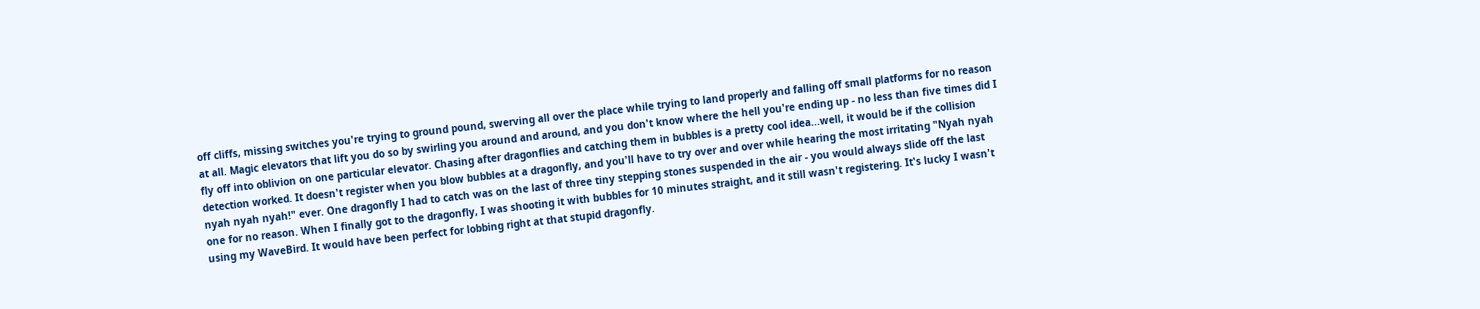off cliffs, missing switches you're trying to ground pound, swerving all over the place while trying to land properly and falling off small platforms for no reason at all. Magic elevators that lift you do so by swirling you around and around, and you don't know where the hell you're ending up - no less than five times did I fly off into oblivion on one particular elevator. Chasing after dragonflies and catching them in bubbles is a pretty cool idea...well, it would be if the collision detection worked. It doesn't register when you blow bubbles at a dragonfly, and you'll have to try over and over while hearing the most irritating "Nyah nyah nyah nyah nyah!" ever. One dragonfly I had to catch was on the last of three tiny stepping stones suspended in the air - you would always slide off the last one for no reason. When I finally got to the dragonfly, I was shooting it with bubbles for 10 minutes straight, and it still wasn't registering. It's lucky I wasn't using my WaveBird. It would have been perfect for lobbing right at that stupid dragonfly.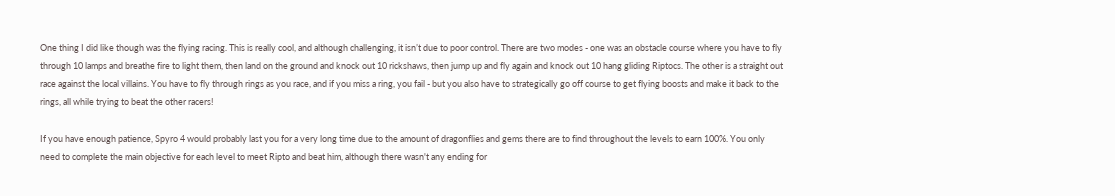One thing I did like though was the flying racing. This is really cool, and although challenging, it isn’t due to poor control. There are two modes - one was an obstacle course where you have to fly through 10 lamps and breathe fire to light them, then land on the ground and knock out 10 rickshaws, then jump up and fly again and knock out 10 hang gliding Riptocs. The other is a straight out race against the local villains. You have to fly through rings as you race, and if you miss a ring, you fail - but you also have to strategically go off course to get flying boosts and make it back to the rings, all while trying to beat the other racers!

If you have enough patience, Spyro 4 would probably last you for a very long time due to the amount of dragonflies and gems there are to find throughout the levels to earn 100%. You only need to complete the main objective for each level to meet Ripto and beat him, although there wasn't any ending for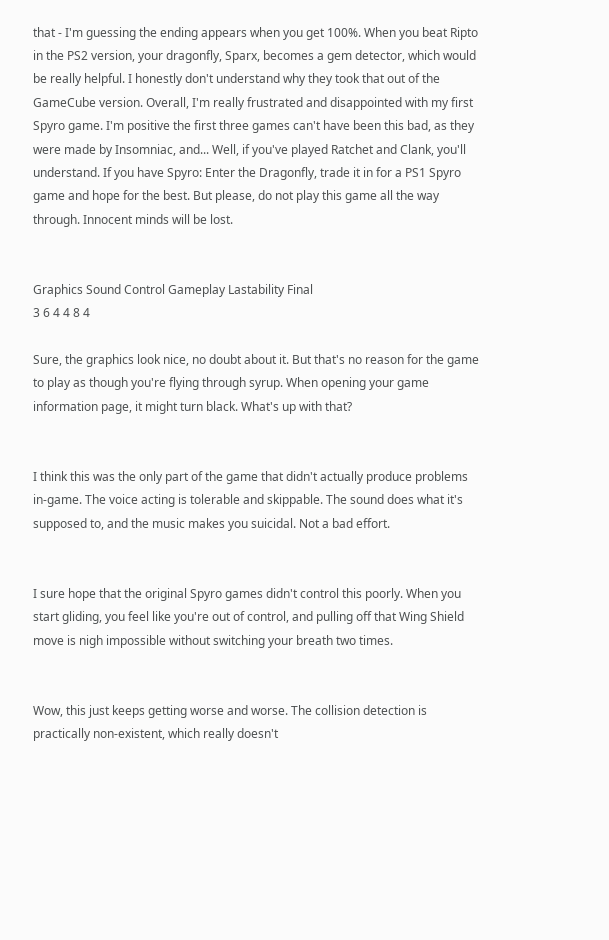that - I'm guessing the ending appears when you get 100%. When you beat Ripto in the PS2 version, your dragonfly, Sparx, becomes a gem detector, which would be really helpful. I honestly don't understand why they took that out of the GameCube version. Overall, I'm really frustrated and disappointed with my first Spyro game. I'm positive the first three games can't have been this bad, as they were made by Insomniac, and... Well, if you've played Ratchet and Clank, you'll understand. If you have Spyro: Enter the Dragonfly, trade it in for a PS1 Spyro game and hope for the best. But please, do not play this game all the way through. Innocent minds will be lost.


Graphics Sound Control Gameplay Lastability Final
3 6 4 4 8 4

Sure, the graphics look nice, no doubt about it. But that's no reason for the game to play as though you're flying through syrup. When opening your game information page, it might turn black. What's up with that?


I think this was the only part of the game that didn't actually produce problems in-game. The voice acting is tolerable and skippable. The sound does what it's supposed to, and the music makes you suicidal. Not a bad effort.


I sure hope that the original Spyro games didn't control this poorly. When you start gliding, you feel like you're out of control, and pulling off that Wing Shield move is nigh impossible without switching your breath two times.


Wow, this just keeps getting worse and worse. The collision detection is practically non-existent, which really doesn't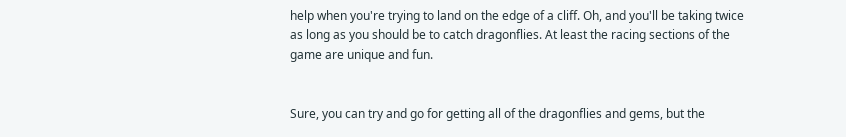help when you're trying to land on the edge of a cliff. Oh, and you'll be taking twice as long as you should be to catch dragonflies. At least the racing sections of the game are unique and fun.


Sure, you can try and go for getting all of the dragonflies and gems, but the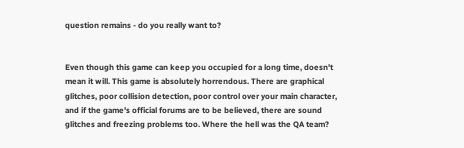question remains - do you really want to?


Even though this game can keep you occupied for a long time, doesn't mean it will. This game is absolutely horrendous. There are graphical glitches, poor collision detection, poor control over your main character, and if the game's official forums are to be believed, there are sound glitches and freezing problems too. Where the hell was the QA team?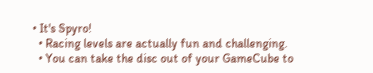• It's Spyro!
  • Racing levels are actually fun and challenging.
  • You can take the disc out of your GameCube to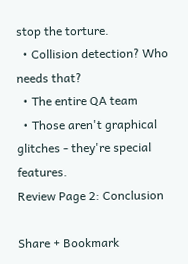stop the torture.
  • Collision detection? Who needs that?
  • The entire QA team
  • Those aren't graphical glitches - they're special features.
Review Page 2: Conclusion

Share + Bookmark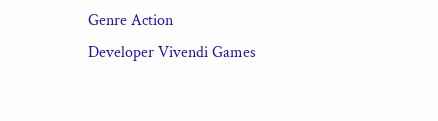Genre Action
Developer Vivendi Games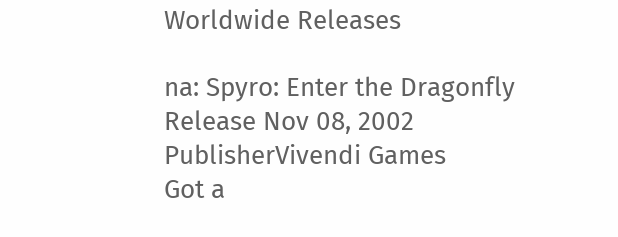Worldwide Releases

na: Spyro: Enter the Dragonfly
Release Nov 08, 2002
PublisherVivendi Games
Got a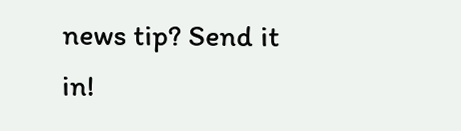news tip? Send it in!